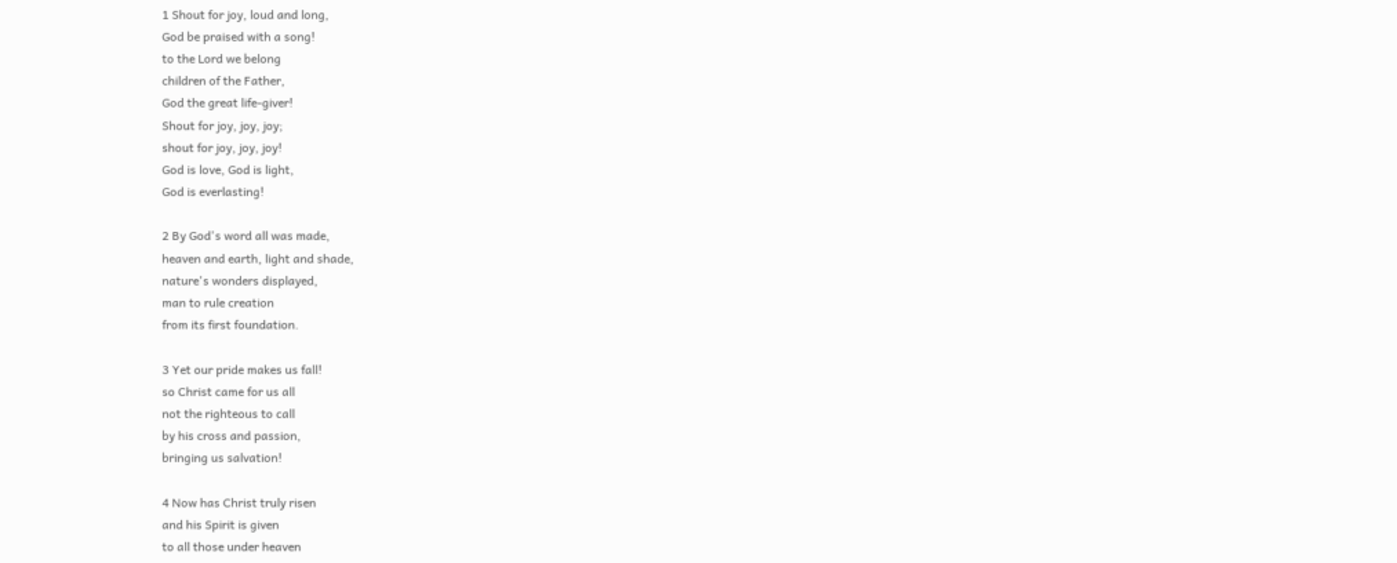1 Shout for joy, loud and long,
God be praised with a song!
to the Lord we belong
children of the Father,
God the great life-giver!
Shout for joy, joy, joy;
shout for joy, joy, joy!
God is love, God is light,
God is everlasting!

2 By God's word all was made,
heaven and earth, light and shade,
nature's wonders displayed,
man to rule creation
from its first foundation.

3 Yet our pride makes us fall!
so Christ came for us all
not the righteous to call
by his cross and passion,
bringing us salvation!

4 Now has Christ truly risen
and his Spirit is given
to all those under heaven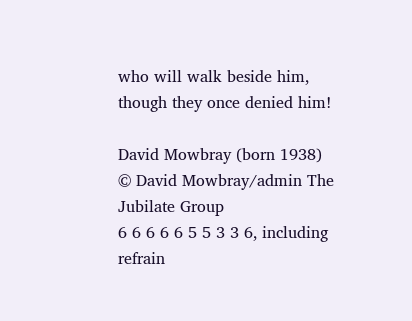who will walk beside him,
though they once denied him!

David Mowbray (born 1938)
© David Mowbray/admin The Jubilate Group
6 6 6 6 6 5 5 3 3 6, including refrain